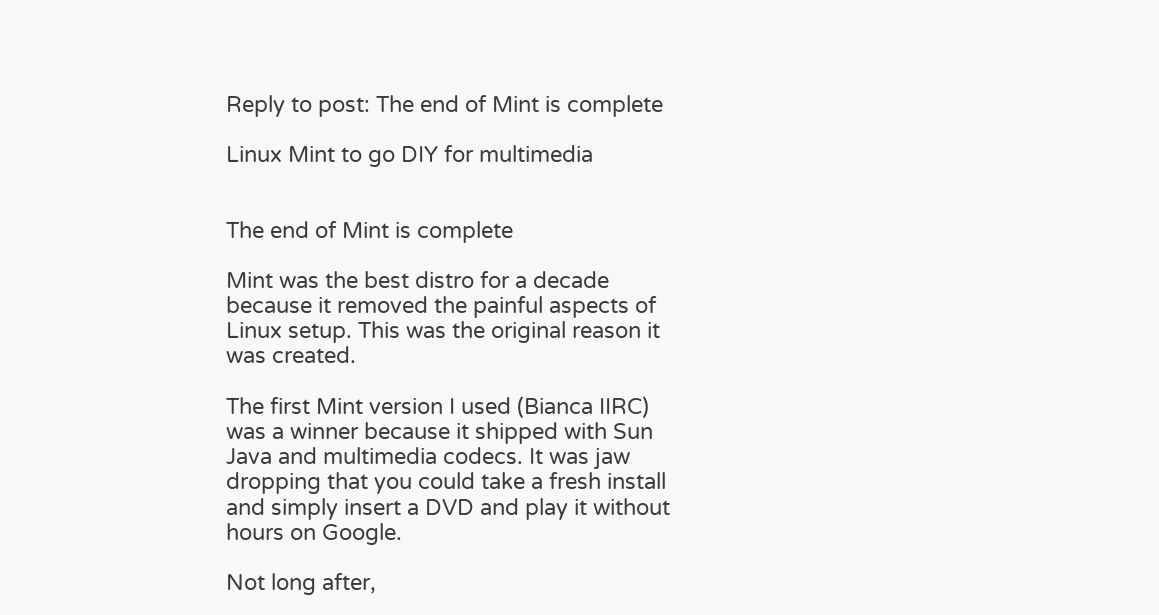Reply to post: The end of Mint is complete

Linux Mint to go DIY for multimedia


The end of Mint is complete

Mint was the best distro for a decade because it removed the painful aspects of Linux setup. This was the original reason it was created.

The first Mint version I used (Bianca IIRC) was a winner because it shipped with Sun Java and multimedia codecs. It was jaw dropping that you could take a fresh install and simply insert a DVD and play it without hours on Google.

Not long after,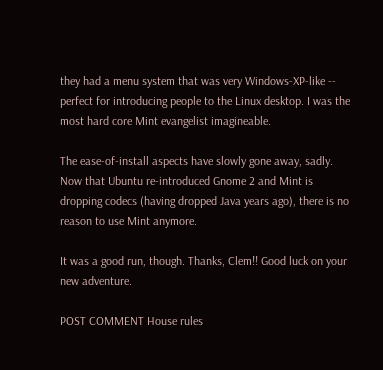they had a menu system that was very Windows-XP-like -- perfect for introducing people to the Linux desktop. I was the most hard core Mint evangelist imagineable.

The ease-of-install aspects have slowly gone away, sadly. Now that Ubuntu re-introduced Gnome 2 and Mint is dropping codecs (having dropped Java years ago), there is no reason to use Mint anymore.

It was a good run, though. Thanks, Clem!! Good luck on your new adventure.

POST COMMENT House rules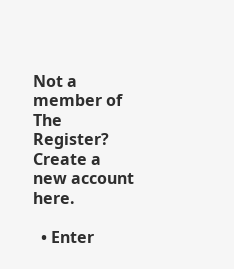Not a member of The Register? Create a new account here.

  • Enter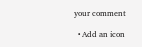your comment

  • Add an icon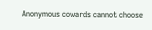Anonymous cowards cannot choose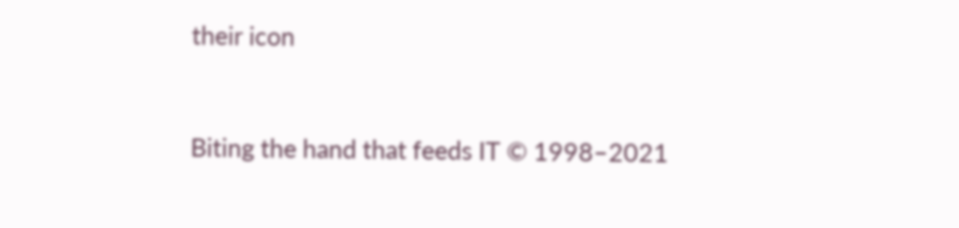their icon


Biting the hand that feeds IT © 1998–2021